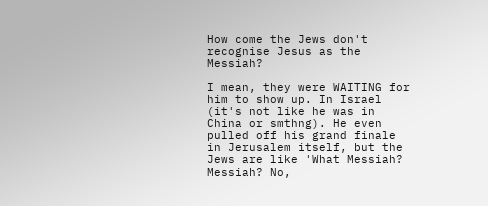How come the Jews don't recognise Jesus as the Messiah?

I mean, they were WAITING for him to show up. In Israel (it's not like he was in China or smthng). He even pulled off his grand finale in Jerusalem itself, but the Jews are like 'What Messiah? Messiah? No,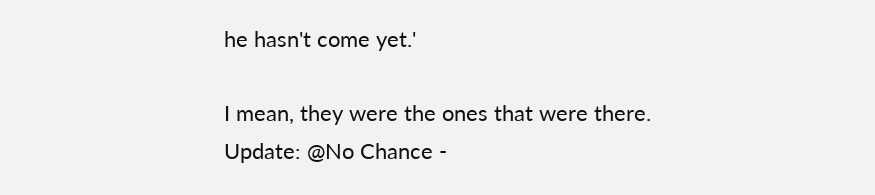he hasn't come yet.'

I mean, they were the ones that were there.
Update: @No Chance -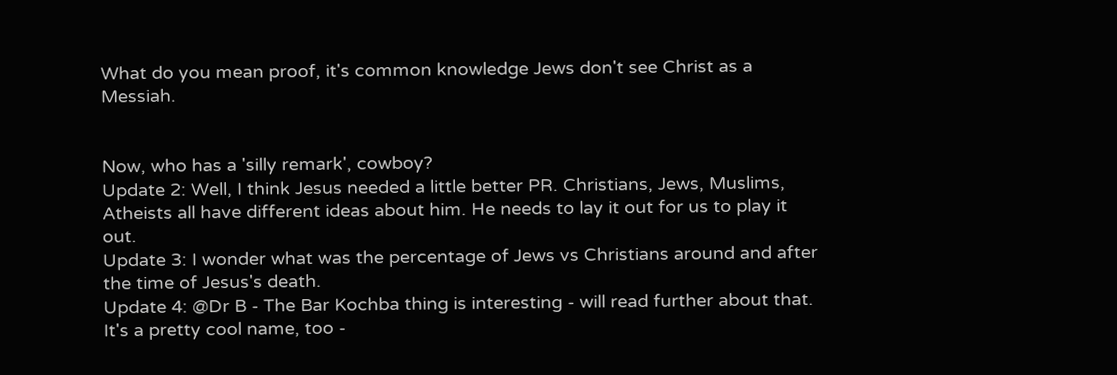What do you mean proof, it's common knowledge Jews don't see Christ as a Messiah.


Now, who has a 'silly remark', cowboy?
Update 2: Well, I think Jesus needed a little better PR. Christians, Jews, Muslims, Atheists all have different ideas about him. He needs to lay it out for us to play it out.
Update 3: I wonder what was the percentage of Jews vs Christians around and after the time of Jesus's death.
Update 4: @Dr B - The Bar Kochba thing is interesting - will read further about that. It's a pretty cool name, too -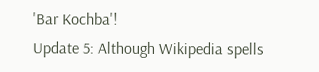'Bar Kochba'!
Update 5: Although Wikipedia spells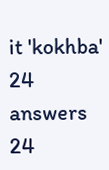it 'kokhba'
24 answers 24